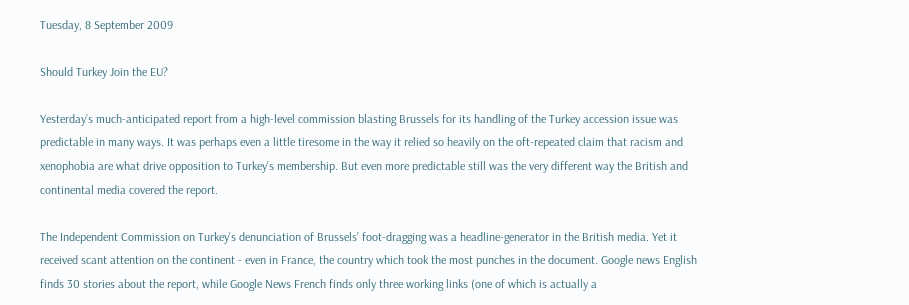Tuesday, 8 September 2009

Should Turkey Join the EU?

Yesterday’s much-anticipated report from a high-level commission blasting Brussels for its handling of the Turkey accession issue was predictable in many ways. It was perhaps even a little tiresome in the way it relied so heavily on the oft-repeated claim that racism and xenophobia are what drive opposition to Turkey’s membership. But even more predictable still was the very different way the British and continental media covered the report.

The Independent Commission on Turkey’s denunciation of Brussels’ foot-dragging was a headline-generator in the British media. Yet it received scant attention on the continent - even in France, the country which took the most punches in the document. Google news English finds 30 stories about the report, while Google News French finds only three working links (one of which is actually a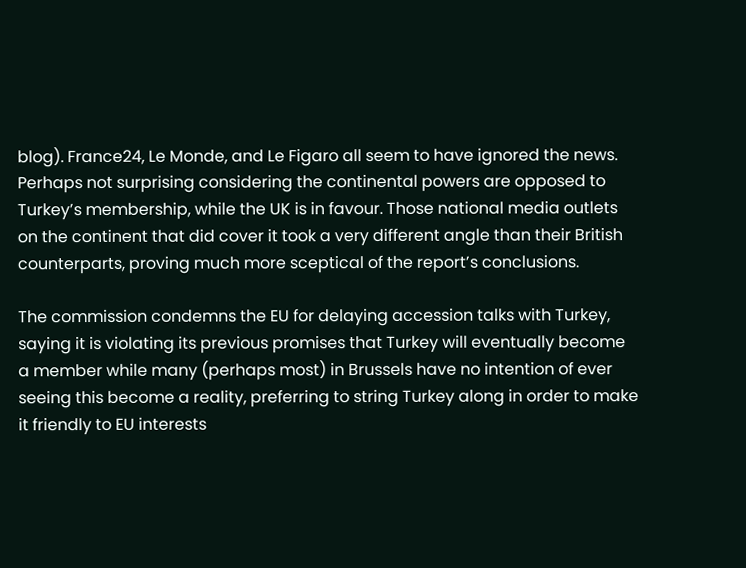blog). France24, Le Monde, and Le Figaro all seem to have ignored the news. Perhaps not surprising considering the continental powers are opposed to Turkey’s membership, while the UK is in favour. Those national media outlets on the continent that did cover it took a very different angle than their British counterparts, proving much more sceptical of the report’s conclusions.

The commission condemns the EU for delaying accession talks with Turkey, saying it is violating its previous promises that Turkey will eventually become a member while many (perhaps most) in Brussels have no intention of ever seeing this become a reality, preferring to string Turkey along in order to make it friendly to EU interests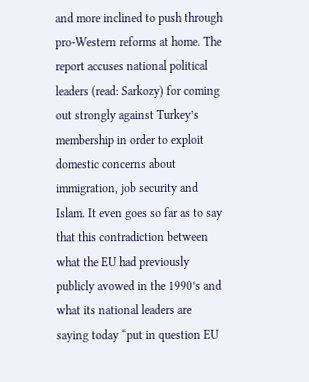and more inclined to push through pro-Western reforms at home. The report accuses national political leaders (read: Sarkozy) for coming out strongly against Turkey’s membership in order to exploit domestic concerns about immigration, job security and Islam. It even goes so far as to say that this contradiction between what the EU had previously publicly avowed in the 1990’s and what its national leaders are saying today “put in question EU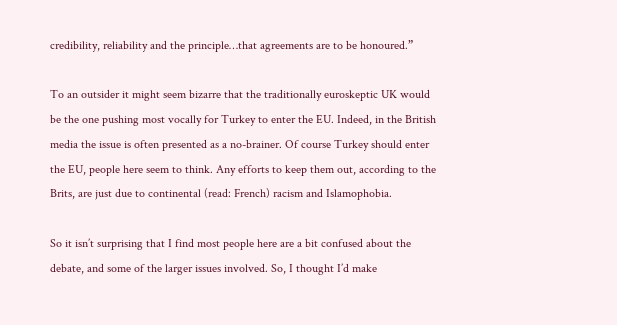credibility, reliability and the principle…that agreements are to be honoured.”

To an outsider it might seem bizarre that the traditionally euroskeptic UK would be the one pushing most vocally for Turkey to enter the EU. Indeed, in the British media the issue is often presented as a no-brainer. Of course Turkey should enter the EU, people here seem to think. Any efforts to keep them out, according to the Brits, are just due to continental (read: French) racism and Islamophobia.

So it isn’t surprising that I find most people here are a bit confused about the debate, and some of the larger issues involved. So, I thought I’d make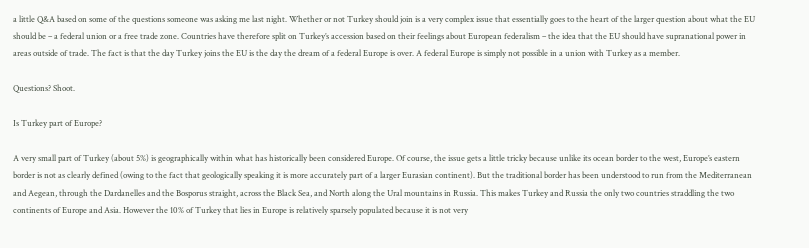a little Q&A based on some of the questions someone was asking me last night. Whether or not Turkey should join is a very complex issue that essentially goes to the heart of the larger question about what the EU should be – a federal union or a free trade zone. Countries have therefore split on Turkey’s accession based on their feelings about European federalism – the idea that the EU should have supranational power in areas outside of trade. The fact is that the day Turkey joins the EU is the day the dream of a federal Europe is over. A federal Europe is simply not possible in a union with Turkey as a member.

Questions? Shoot.

Is Turkey part of Europe?

A very small part of Turkey (about 5%) is geographically within what has historically been considered Europe. Of course, the issue gets a little tricky because unlike its ocean border to the west, Europe’s eastern border is not as clearly defined (owing to the fact that geologically speaking it is more accurately part of a larger Eurasian continent). But the traditional border has been understood to run from the Mediterranean and Aegean, through the Dardanelles and the Bosporus straight, across the Black Sea, and North along the Ural mountains in Russia. This makes Turkey and Russia the only two countries straddling the two continents of Europe and Asia. However the 10% of Turkey that lies in Europe is relatively sparsely populated because it is not very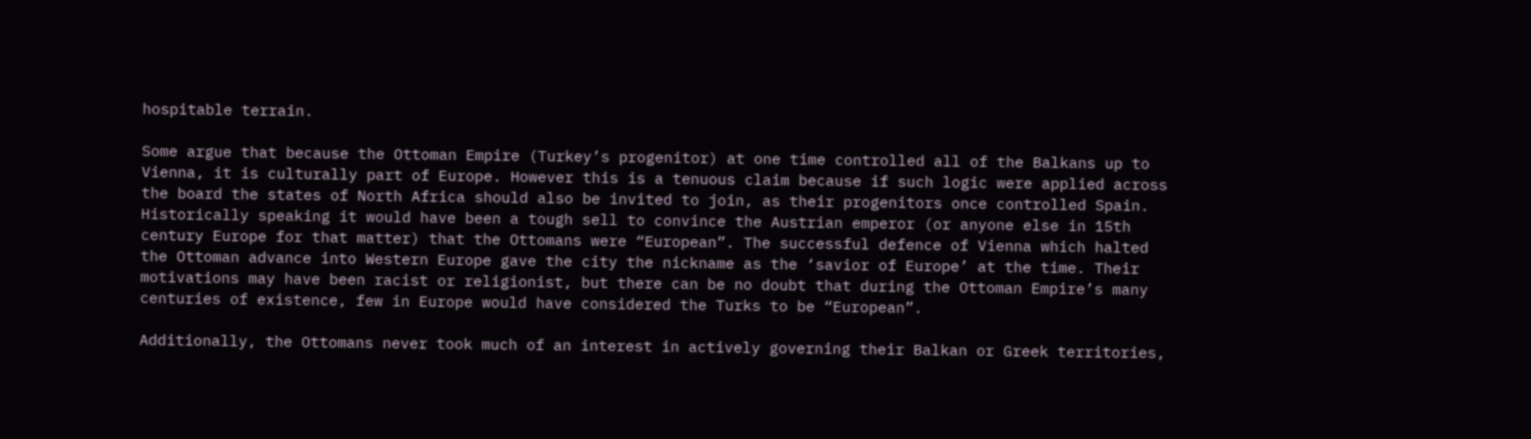hospitable terrain.

Some argue that because the Ottoman Empire (Turkey’s progenitor) at one time controlled all of the Balkans up to Vienna, it is culturally part of Europe. However this is a tenuous claim because if such logic were applied across the board the states of North Africa should also be invited to join, as their progenitors once controlled Spain. Historically speaking it would have been a tough sell to convince the Austrian emperor (or anyone else in 15th century Europe for that matter) that the Ottomans were “European”. The successful defence of Vienna which halted the Ottoman advance into Western Europe gave the city the nickname as the ‘savior of Europe’ at the time. Their motivations may have been racist or religionist, but there can be no doubt that during the Ottoman Empire’s many centuries of existence, few in Europe would have considered the Turks to be “European”.

Additionally, the Ottomans never took much of an interest in actively governing their Balkan or Greek territories,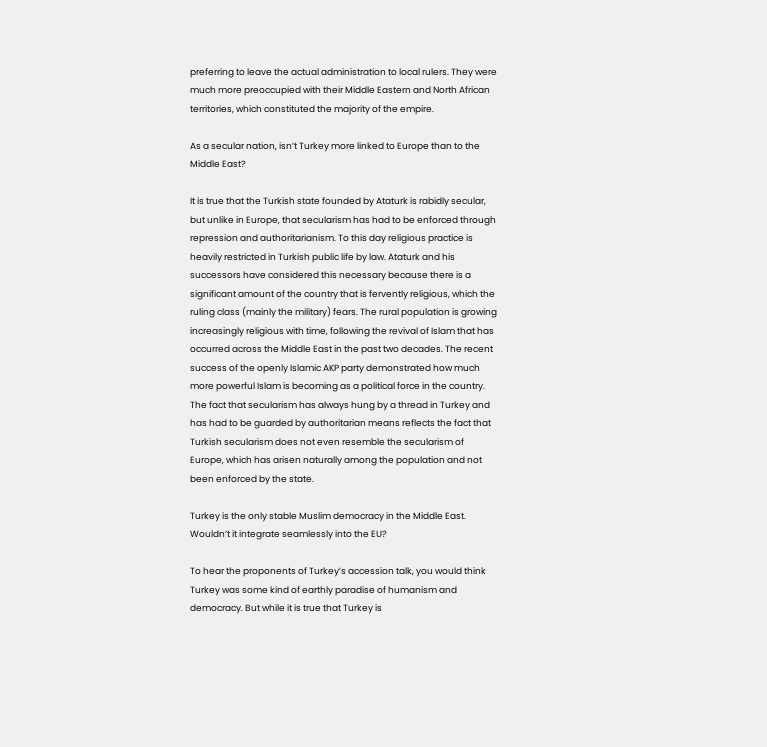preferring to leave the actual administration to local rulers. They were much more preoccupied with their Middle Eastern and North African territories, which constituted the majority of the empire.

As a secular nation, isn’t Turkey more linked to Europe than to the Middle East?

It is true that the Turkish state founded by Ataturk is rabidly secular, but unlike in Europe, that secularism has had to be enforced through repression and authoritarianism. To this day religious practice is heavily restricted in Turkish public life by law. Ataturk and his successors have considered this necessary because there is a significant amount of the country that is fervently religious, which the ruling class (mainly the military) fears. The rural population is growing increasingly religious with time, following the revival of Islam that has occurred across the Middle East in the past two decades. The recent success of the openly Islamic AKP party demonstrated how much more powerful Islam is becoming as a political force in the country. The fact that secularism has always hung by a thread in Turkey and has had to be guarded by authoritarian means reflects the fact that Turkish secularism does not even resemble the secularism of Europe, which has arisen naturally among the population and not been enforced by the state.

Turkey is the only stable Muslim democracy in the Middle East. Wouldn’t it integrate seamlessly into the EU?

To hear the proponents of Turkey’s accession talk, you would think Turkey was some kind of earthly paradise of humanism and democracy. But while it is true that Turkey is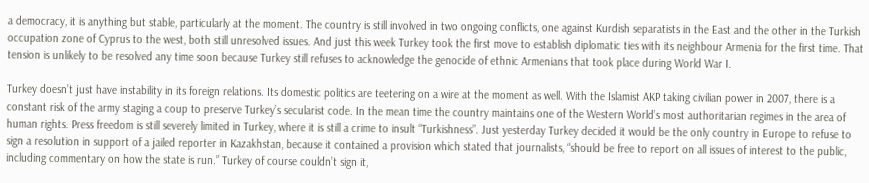a democracy, it is anything but stable, particularly at the moment. The country is still involved in two ongoing conflicts, one against Kurdish separatists in the East and the other in the Turkish occupation zone of Cyprus to the west, both still unresolved issues. And just this week Turkey took the first move to establish diplomatic ties with its neighbour Armenia for the first time. That tension is unlikely to be resolved any time soon because Turkey still refuses to acknowledge the genocide of ethnic Armenians that took place during World War I.

Turkey doesn’t just have instability in its foreign relations. Its domestic politics are teetering on a wire at the moment as well. With the Islamist AKP taking civilian power in 2007, there is a constant risk of the army staging a coup to preserve Turkey’s secularist code. In the mean time the country maintains one of the Western World’s most authoritarian regimes in the area of human rights. Press freedom is still severely limited in Turkey, where it is still a crime to insult “Turkishness”. Just yesterday Turkey decided it would be the only country in Europe to refuse to sign a resolution in support of a jailed reporter in Kazakhstan, because it contained a provision which stated that journalists, “should be free to report on all issues of interest to the public, including commentary on how the state is run.” Turkey of course couldn’t sign it,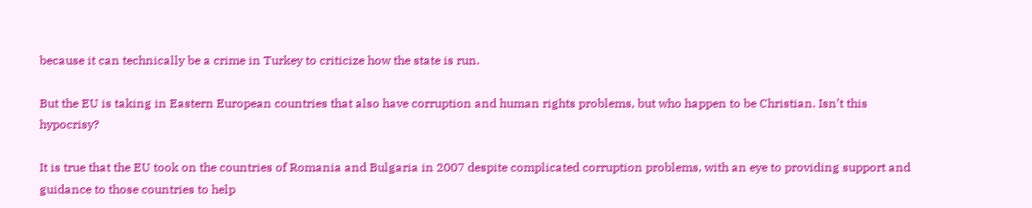because it can technically be a crime in Turkey to criticize how the state is run.

But the EU is taking in Eastern European countries that also have corruption and human rights problems, but who happen to be Christian. Isn’t this hypocrisy?

It is true that the EU took on the countries of Romania and Bulgaria in 2007 despite complicated corruption problems, with an eye to providing support and guidance to those countries to help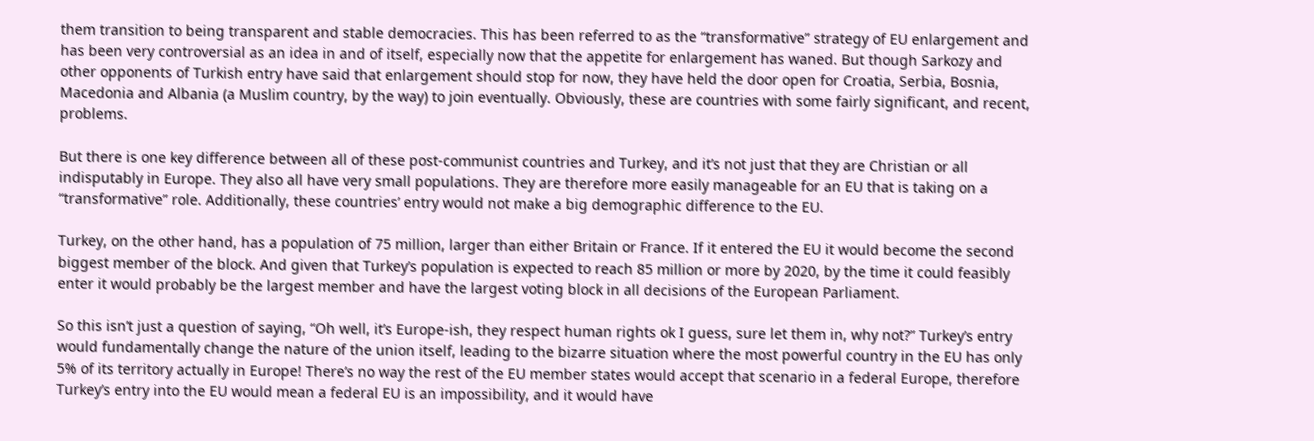them transition to being transparent and stable democracies. This has been referred to as the “transformative” strategy of EU enlargement and has been very controversial as an idea in and of itself, especially now that the appetite for enlargement has waned. But though Sarkozy and other opponents of Turkish entry have said that enlargement should stop for now, they have held the door open for Croatia, Serbia, Bosnia, Macedonia and Albania (a Muslim country, by the way) to join eventually. Obviously, these are countries with some fairly significant, and recent, problems.

But there is one key difference between all of these post-communist countries and Turkey, and it’s not just that they are Christian or all indisputably in Europe. They also all have very small populations. They are therefore more easily manageable for an EU that is taking on a “transformative” role. Additionally, these countries’ entry would not make a big demographic difference to the EU.

Turkey, on the other hand, has a population of 75 million, larger than either Britain or France. If it entered the EU it would become the second biggest member of the block. And given that Turkey’s population is expected to reach 85 million or more by 2020, by the time it could feasibly enter it would probably be the largest member and have the largest voting block in all decisions of the European Parliament.

So this isn’t just a question of saying, “Oh well, it’s Europe-ish, they respect human rights ok I guess, sure let them in, why not?” Turkey’s entry would fundamentally change the nature of the union itself, leading to the bizarre situation where the most powerful country in the EU has only 5% of its territory actually in Europe! There’s no way the rest of the EU member states would accept that scenario in a federal Europe, therefore Turkey’s entry into the EU would mean a federal EU is an impossibility, and it would have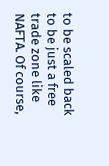to be scaled back to be just a free trade zone like NAFTA. Of course,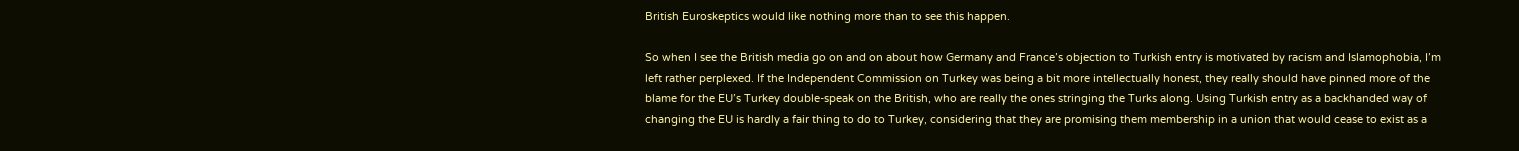British Euroskeptics would like nothing more than to see this happen.

So when I see the British media go on and on about how Germany and France’s objection to Turkish entry is motivated by racism and Islamophobia, I’m left rather perplexed. If the Independent Commission on Turkey was being a bit more intellectually honest, they really should have pinned more of the blame for the EU’s Turkey double-speak on the British, who are really the ones stringing the Turks along. Using Turkish entry as a backhanded way of changing the EU is hardly a fair thing to do to Turkey, considering that they are promising them membership in a union that would cease to exist as a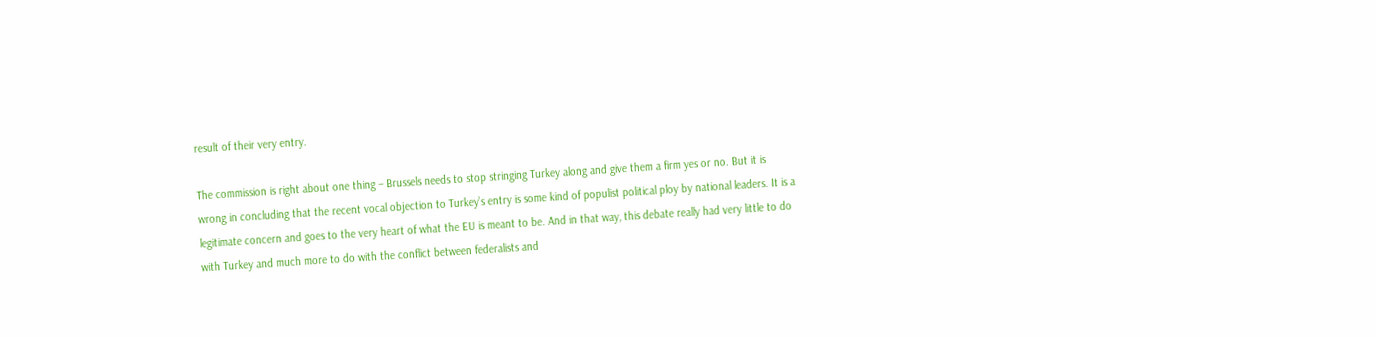result of their very entry.

The commission is right about one thing – Brussels needs to stop stringing Turkey along and give them a firm yes or no. But it is wrong in concluding that the recent vocal objection to Turkey’s entry is some kind of populist political ploy by national leaders. It is a legitimate concern and goes to the very heart of what the EU is meant to be. And in that way, this debate really had very little to do with Turkey and much more to do with the conflict between federalists and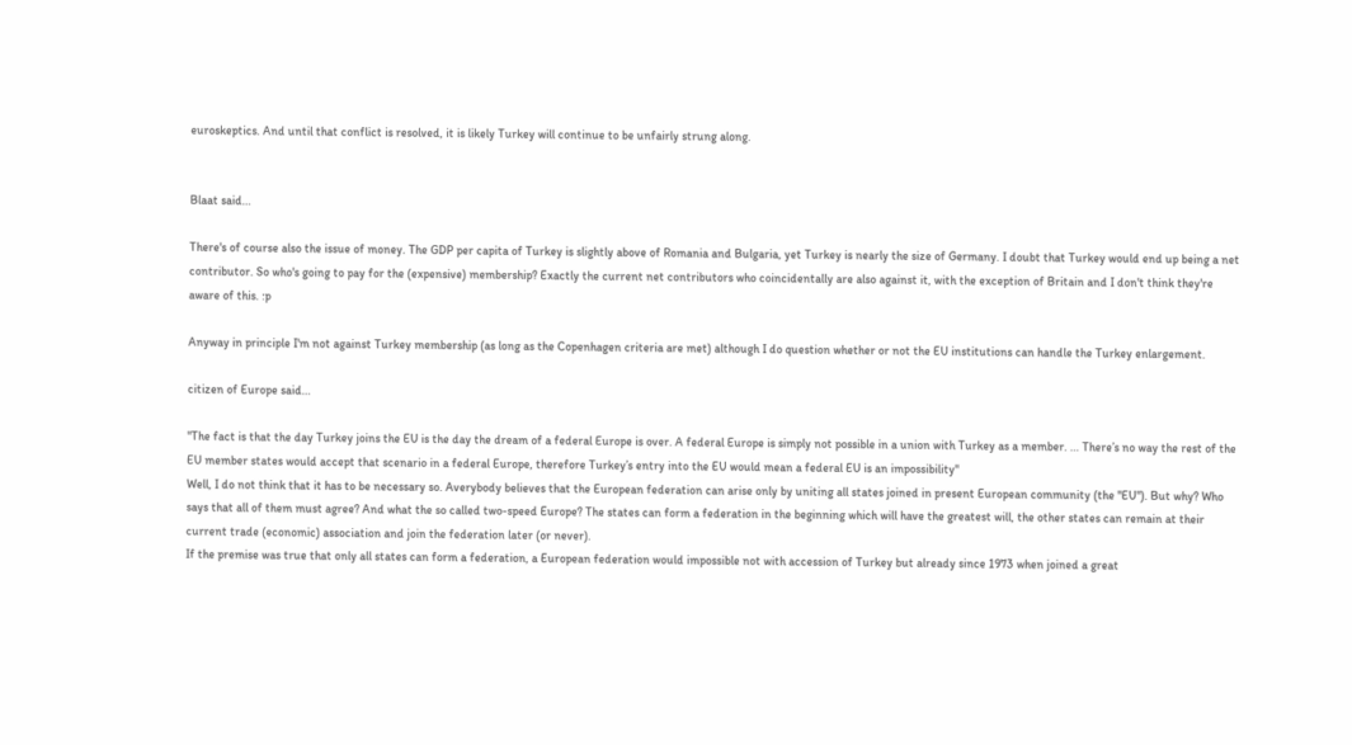euroskeptics. And until that conflict is resolved, it is likely Turkey will continue to be unfairly strung along.


Blaat said...

There's of course also the issue of money. The GDP per capita of Turkey is slightly above of Romania and Bulgaria, yet Turkey is nearly the size of Germany. I doubt that Turkey would end up being a net contributor. So who's going to pay for the (expensive) membership? Exactly the current net contributors who coincidentally are also against it, with the exception of Britain and I don't think they're aware of this. :p

Anyway in principle I'm not against Turkey membership (as long as the Copenhagen criteria are met) although I do question whether or not the EU institutions can handle the Turkey enlargement.

citizen of Europe said...

"The fact is that the day Turkey joins the EU is the day the dream of a federal Europe is over. A federal Europe is simply not possible in a union with Turkey as a member. ... There’s no way the rest of the EU member states would accept that scenario in a federal Europe, therefore Turkey’s entry into the EU would mean a federal EU is an impossibility"
Well, I do not think that it has to be necessary so. Averybody believes that the European federation can arise only by uniting all states joined in present European community (the "EU"). But why? Who says that all of them must agree? And what the so called two-speed Europe? The states can form a federation in the beginning which will have the greatest will, the other states can remain at their current trade (economic) association and join the federation later (or never).
If the premise was true that only all states can form a federation, a European federation would impossible not with accession of Turkey but already since 1973 when joined a great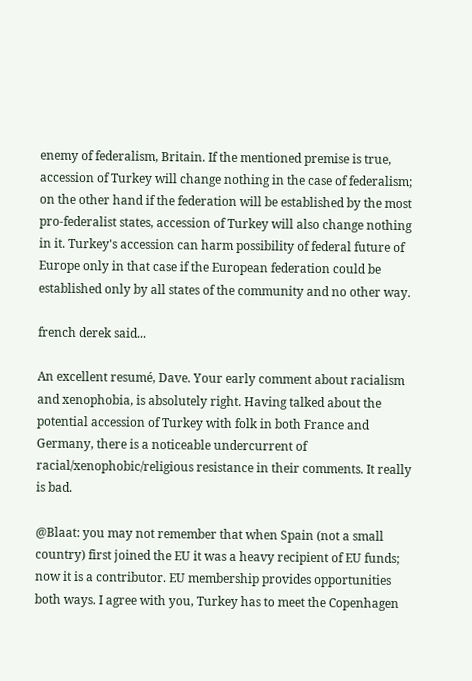enemy of federalism, Britain. If the mentioned premise is true, accession of Turkey will change nothing in the case of federalism; on the other hand if the federation will be established by the most pro-federalist states, accession of Turkey will also change nothing in it. Turkey's accession can harm possibility of federal future of Europe only in that case if the European federation could be established only by all states of the community and no other way.

french derek said...

An excellent resumé, Dave. Your early comment about racialism and xenophobia, is absolutely right. Having talked about the potential accession of Turkey with folk in both France and Germany, there is a noticeable undercurrent of racial/xenophobic/religious resistance in their comments. It really is bad.

@Blaat: you may not remember that when Spain (not a small country) first joined the EU it was a heavy recipient of EU funds; now it is a contributor. EU membership provides opportunities both ways. I agree with you, Turkey has to meet the Copenhagen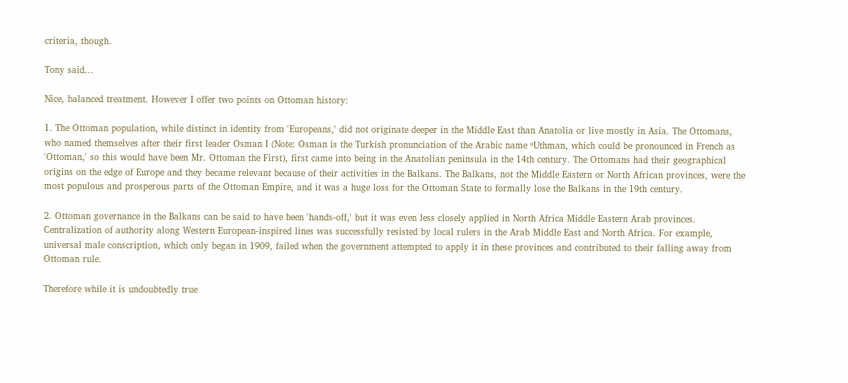criteria, though.

Tony said...

Nice, balanced treatment. However I offer two points on Ottoman history:

1. The Ottoman population, while distinct in identity from 'Europeans,' did not originate deeper in the Middle East than Anatolia or live mostly in Asia. The Ottomans, who named themselves after their first leader Osman I (Note: Osman is the Turkish pronunciation of the Arabic name ºUthman, which could be pronounced in French as 'Ottoman,' so this would have been Mr. Ottoman the First), first came into being in the Anatolian peninsula in the 14th century. The Ottomans had their geographical origins on the edge of Europe and they became relevant because of their activities in the Balkans. The Balkans, not the Middle Eastern or North African provinces, were the most populous and prosperous parts of the Ottoman Empire, and it was a huge loss for the Ottoman State to formally lose the Balkans in the 19th century.

2. Ottoman governance in the Balkans can be said to have been 'hands-off,' but it was even less closely applied in North Africa Middle Eastern Arab provinces. Centralization of authority along Western European-inspired lines was successfully resisted by local rulers in the Arab Middle East and North Africa. For example, universal male conscription, which only began in 1909, failed when the government attempted to apply it in these provinces and contributed to their falling away from Ottoman rule.

Therefore while it is undoubtedly true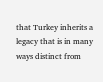that Turkey inherits a legacy that is in many ways distinct from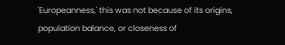'Europeanness,' this was not because of its origins, population balance, or closeness of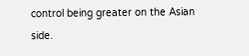control being greater on the Asian side.